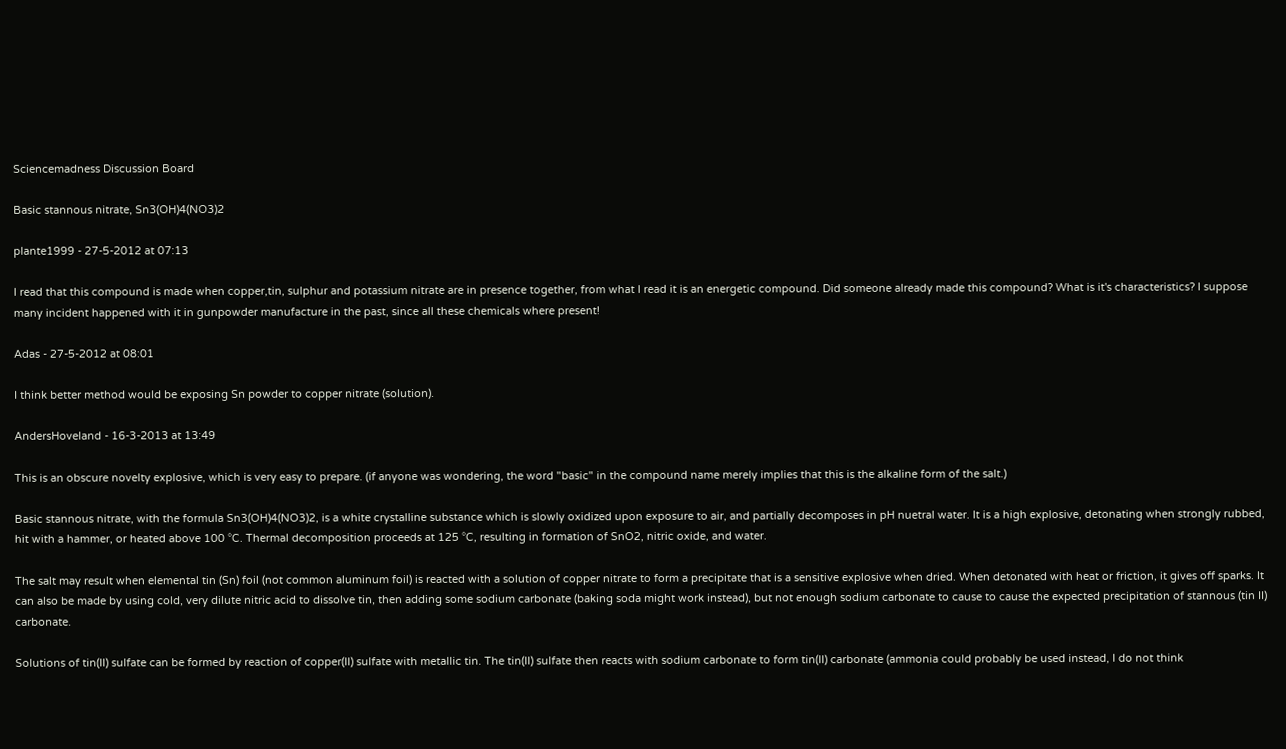Sciencemadness Discussion Board

Basic stannous nitrate, Sn3(OH)4(NO3)2

plante1999 - 27-5-2012 at 07:13

I read that this compound is made when copper,tin, sulphur and potassium nitrate are in presence together, from what I read it is an energetic compound. Did someone already made this compound? What is it's characteristics? I suppose many incident happened with it in gunpowder manufacture in the past, since all these chemicals where present!

Adas - 27-5-2012 at 08:01

I think better method would be exposing Sn powder to copper nitrate (solution).

AndersHoveland - 16-3-2013 at 13:49

This is an obscure novelty explosive, which is very easy to prepare. (if anyone was wondering, the word "basic" in the compound name merely implies that this is the alkaline form of the salt.)

Basic stannous nitrate, with the formula Sn3(OH)4(NO3)2, is a white crystalline substance which is slowly oxidized upon exposure to air, and partially decomposes in pH nuetral water. It is a high explosive, detonating when strongly rubbed, hit with a hammer, or heated above 100 °C. Thermal decomposition proceeds at 125 °C, resulting in formation of SnO2, nitric oxide, and water.

The salt may result when elemental tin (Sn) foil (not common aluminum foil) is reacted with a solution of copper nitrate to form a precipitate that is a sensitive explosive when dried. When detonated with heat or friction, it gives off sparks. It can also be made by using cold, very dilute nitric acid to dissolve tin, then adding some sodium carbonate (baking soda might work instead), but not enough sodium carbonate to cause to cause the expected precipitation of stannous (tin II) carbonate.

Solutions of tin(II) sulfate can be formed by reaction of copper(II) sulfate with metallic tin. The tin(II) sulfate then reacts with sodium carbonate to form tin(II) carbonate (ammonia could probably be used instead, I do not think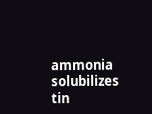ammonia solubilizes tin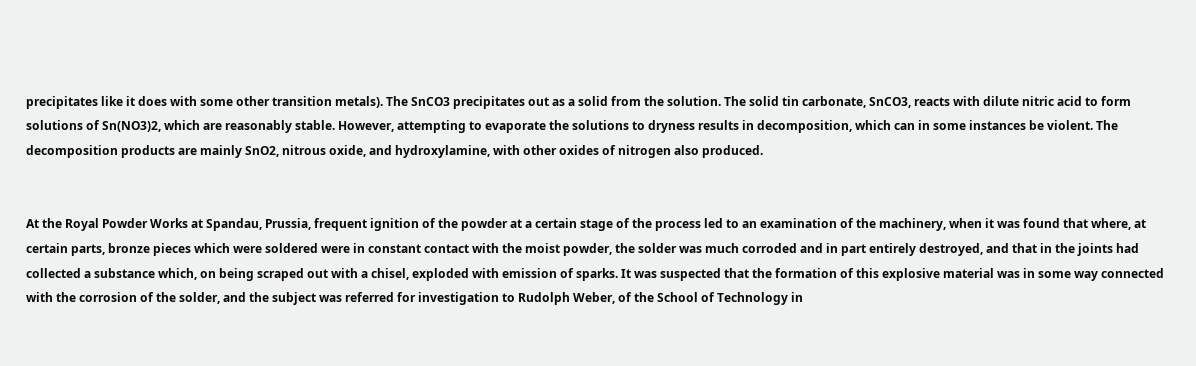precipitates like it does with some other transition metals). The SnCO3 precipitates out as a solid from the solution. The solid tin carbonate, SnCO3, reacts with dilute nitric acid to form solutions of Sn(NO3)2, which are reasonably stable. However, attempting to evaporate the solutions to dryness results in decomposition, which can in some instances be violent. The decomposition products are mainly SnO2, nitrous oxide, and hydroxylamine, with other oxides of nitrogen also produced.


At the Royal Powder Works at Spandau, Prussia, frequent ignition of the powder at a certain stage of the process led to an examination of the machinery, when it was found that where, at certain parts, bronze pieces which were soldered were in constant contact with the moist powder, the solder was much corroded and in part entirely destroyed, and that in the joints had collected a substance which, on being scraped out with a chisel, exploded with emission of sparks. It was suspected that the formation of this explosive material was in some way connected with the corrosion of the solder, and the subject was referred for investigation to Rudolph Weber, of the School of Technology in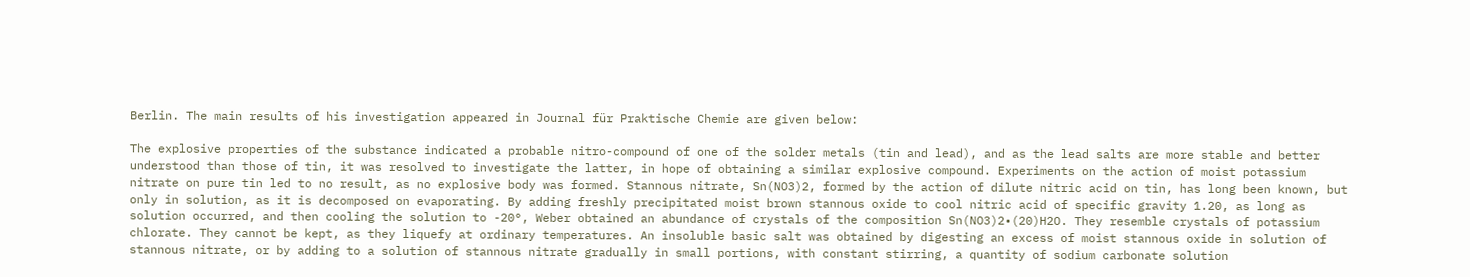Berlin. The main results of his investigation appeared in Journal für Praktische Chemie are given below:

The explosive properties of the substance indicated a probable nitro-compound of one of the solder metals (tin and lead), and as the lead salts are more stable and better understood than those of tin, it was resolved to investigate the latter, in hope of obtaining a similar explosive compound. Experiments on the action of moist potassium nitrate on pure tin led to no result, as no explosive body was formed. Stannous nitrate, Sn(NO3)2, formed by the action of dilute nitric acid on tin, has long been known, but only in solution, as it is decomposed on evaporating. By adding freshly precipitated moist brown stannous oxide to cool nitric acid of specific gravity 1.20, as long as solution occurred, and then cooling the solution to -20°, Weber obtained an abundance of crystals of the composition Sn(NO3)2•(20)H2O. They resemble crystals of potassium chlorate. They cannot be kept, as they liquefy at ordinary temperatures. An insoluble basic salt was obtained by digesting an excess of moist stannous oxide in solution of stannous nitrate, or by adding to a solution of stannous nitrate gradually in small portions, with constant stirring, a quantity of sodium carbonate solution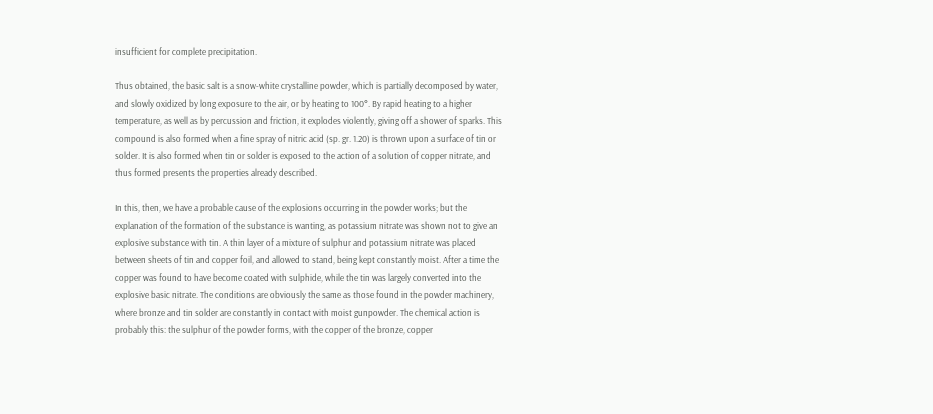insufficient for complete precipitation.

Thus obtained, the basic salt is a snow-white crystalline powder, which is partially decomposed by water, and slowly oxidized by long exposure to the air, or by heating to 100°. By rapid heating to a higher temperature, as well as by percussion and friction, it explodes violently, giving off a shower of sparks. This compound is also formed when a fine spray of nitric acid (sp. gr. 1.20) is thrown upon a surface of tin or solder. It is also formed when tin or solder is exposed to the action of a solution of copper nitrate, and thus formed presents the properties already described.

In this, then, we have a probable cause of the explosions occurring in the powder works; but the explanation of the formation of the substance is wanting, as potassium nitrate was shown not to give an explosive substance with tin. A thin layer of a mixture of sulphur and potassium nitrate was placed between sheets of tin and copper foil, and allowed to stand, being kept constantly moist. After a time the copper was found to have become coated with sulphide, while the tin was largely converted into the explosive basic nitrate. The conditions are obviously the same as those found in the powder machinery, where bronze and tin solder are constantly in contact with moist gunpowder. The chemical action is probably this: the sulphur of the powder forms, with the copper of the bronze, copper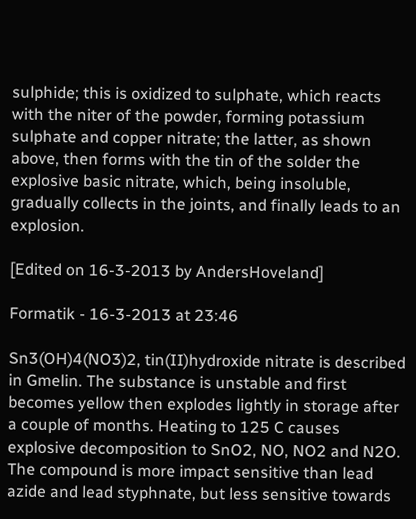sulphide; this is oxidized to sulphate, which reacts with the niter of the powder, forming potassium sulphate and copper nitrate; the latter, as shown above, then forms with the tin of the solder the explosive basic nitrate, which, being insoluble, gradually collects in the joints, and finally leads to an explosion.

[Edited on 16-3-2013 by AndersHoveland]

Formatik - 16-3-2013 at 23:46

Sn3(OH)4(NO3)2, tin(II)hydroxide nitrate is described in Gmelin. The substance is unstable and first becomes yellow then explodes lightly in storage after a couple of months. Heating to 125 C causes explosive decomposition to SnO2, NO, NO2 and N2O. The compound is more impact sensitive than lead azide and lead styphnate, but less sensitive towards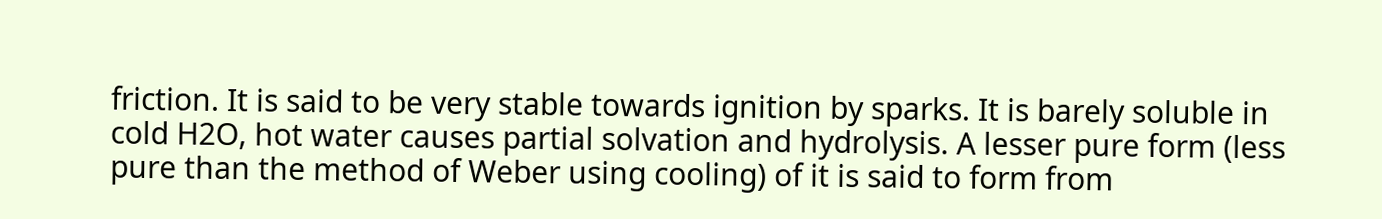friction. It is said to be very stable towards ignition by sparks. It is barely soluble in cold H2O, hot water causes partial solvation and hydrolysis. A lesser pure form (less pure than the method of Weber using cooling) of it is said to form from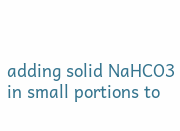adding solid NaHCO3 in small portions to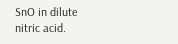SnO in dilute nitric acid.